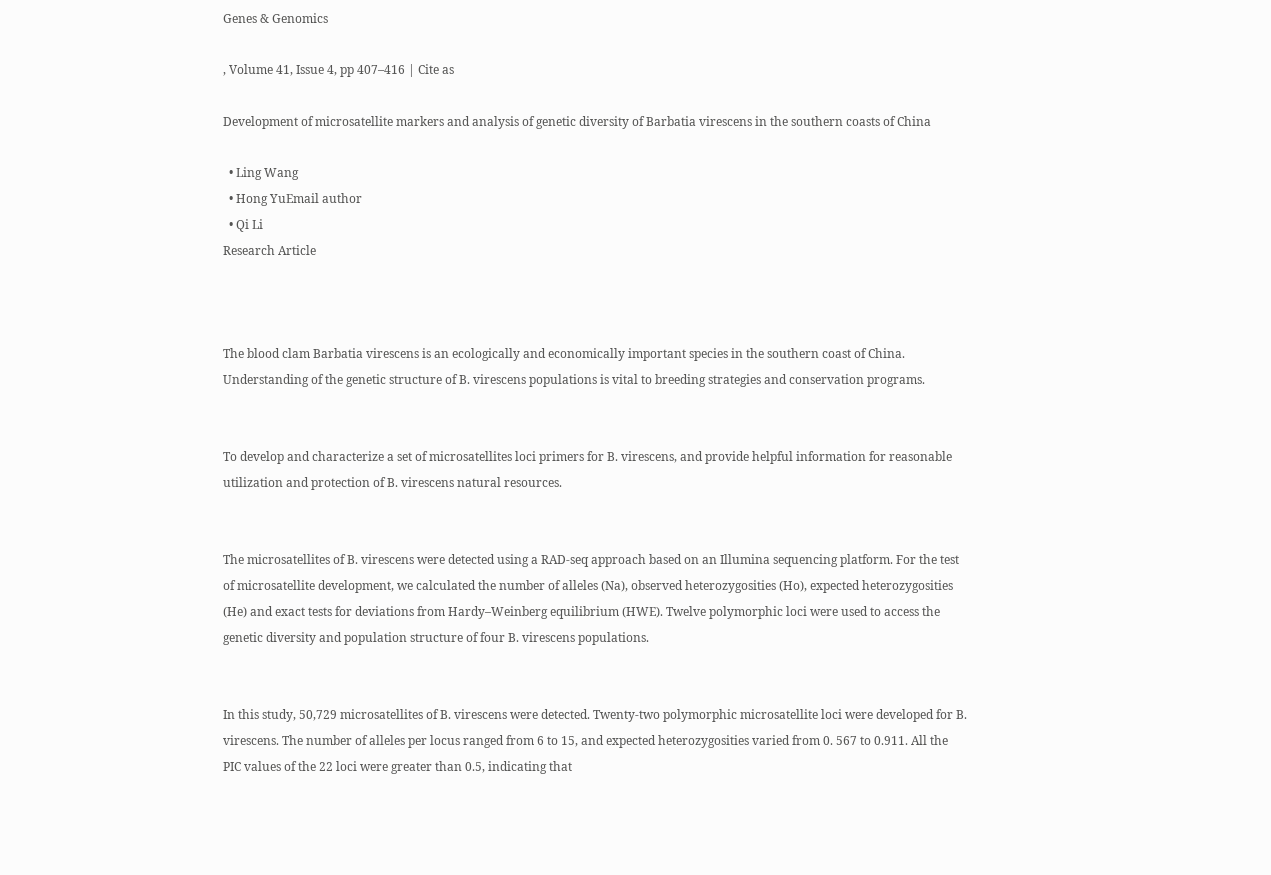Genes & Genomics

, Volume 41, Issue 4, pp 407–416 | Cite as

Development of microsatellite markers and analysis of genetic diversity of Barbatia virescens in the southern coasts of China

  • Ling Wang
  • Hong YuEmail author
  • Qi Li
Research Article



The blood clam Barbatia virescens is an ecologically and economically important species in the southern coast of China. Understanding of the genetic structure of B. virescens populations is vital to breeding strategies and conservation programs.


To develop and characterize a set of microsatellites loci primers for B. virescens, and provide helpful information for reasonable utilization and protection of B. virescens natural resources.


The microsatellites of B. virescens were detected using a RAD-seq approach based on an Illumina sequencing platform. For the test of microsatellite development, we calculated the number of alleles (Na), observed heterozygosities (Ho), expected heterozygosities (He) and exact tests for deviations from Hardy–Weinberg equilibrium (HWE). Twelve polymorphic loci were used to access the genetic diversity and population structure of four B. virescens populations.


In this study, 50,729 microsatellites of B. virescens were detected. Twenty-two polymorphic microsatellite loci were developed for B. virescens. The number of alleles per locus ranged from 6 to 15, and expected heterozygosities varied from 0. 567 to 0.911. All the PIC values of the 22 loci were greater than 0.5, indicating that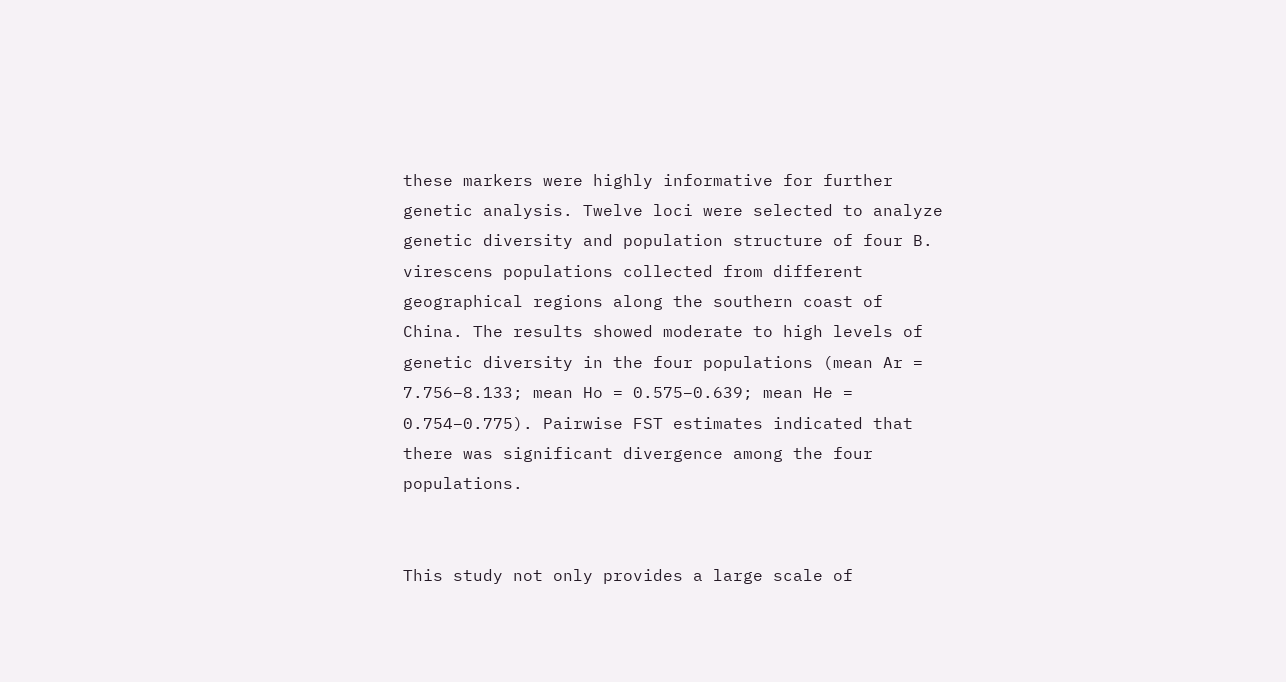these markers were highly informative for further genetic analysis. Twelve loci were selected to analyze genetic diversity and population structure of four B. virescens populations collected from different geographical regions along the southern coast of China. The results showed moderate to high levels of genetic diversity in the four populations (mean Ar = 7.756–8.133; mean Ho = 0.575–0.639; mean He = 0.754–0.775). Pairwise FST estimates indicated that there was significant divergence among the four populations.


This study not only provides a large scale of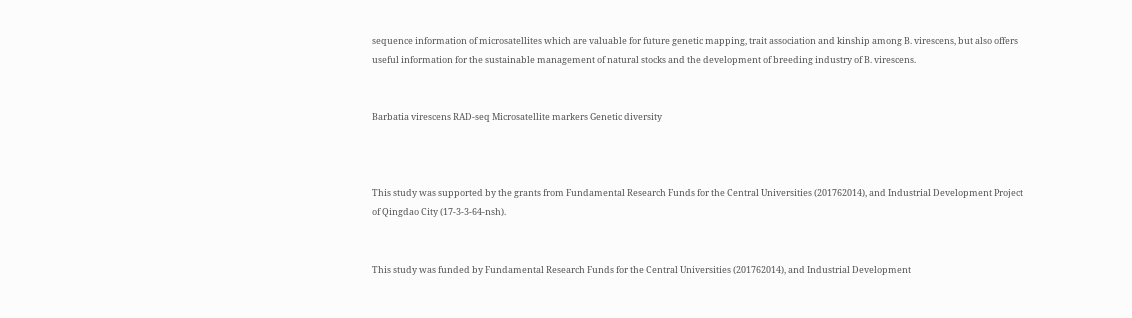sequence information of microsatellites which are valuable for future genetic mapping, trait association and kinship among B. virescens, but also offers useful information for the sustainable management of natural stocks and the development of breeding industry of B. virescens.


Barbatia virescens RAD-seq Microsatellite markers Genetic diversity



This study was supported by the grants from Fundamental Research Funds for the Central Universities (201762014), and Industrial Development Project of Qingdao City (17-3-3-64-nsh).


This study was funded by Fundamental Research Funds for the Central Universities (201762014), and Industrial Development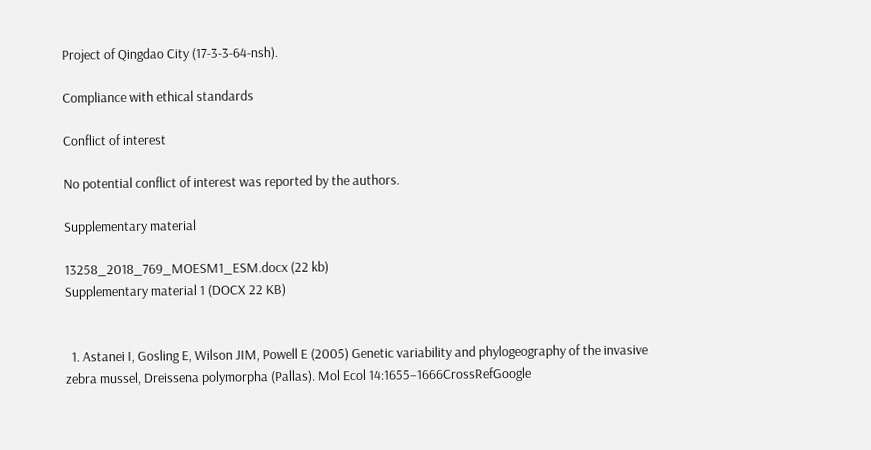Project of Qingdao City (17-3-3-64-nsh).

Compliance with ethical standards

Conflict of interest

No potential conflict of interest was reported by the authors.

Supplementary material

13258_2018_769_MOESM1_ESM.docx (22 kb)
Supplementary material 1 (DOCX 22 KB)


  1. Astanei I, Gosling E, Wilson JIM, Powell E (2005) Genetic variability and phylogeography of the invasive zebra mussel, Dreissena polymorpha (Pallas). Mol Ecol 14:1655–1666CrossRefGoogle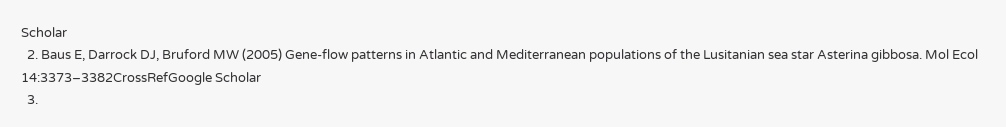Scholar
  2. Baus E, Darrock DJ, Bruford MW (2005) Gene-flow patterns in Atlantic and Mediterranean populations of the Lusitanian sea star Asterina gibbosa. Mol Ecol 14:3373–3382CrossRefGoogle Scholar
  3.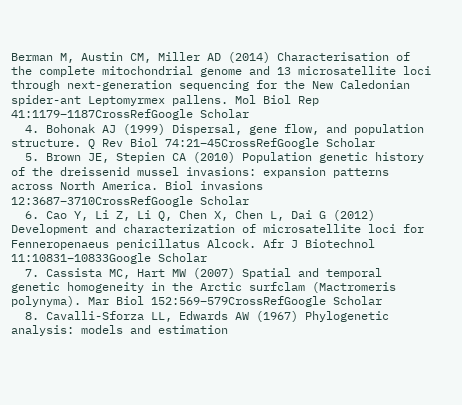Berman M, Austin CM, Miller AD (2014) Characterisation of the complete mitochondrial genome and 13 microsatellite loci through next-generation sequencing for the New Caledonian spider-ant Leptomyrmex pallens. Mol Biol Rep 41:1179–1187CrossRefGoogle Scholar
  4. Bohonak AJ (1999) Dispersal, gene flow, and population structure. Q Rev Biol 74:21–45CrossRefGoogle Scholar
  5. Brown JE, Stepien CA (2010) Population genetic history of the dreissenid mussel invasions: expansion patterns across North America. Biol invasions 12:3687–3710CrossRefGoogle Scholar
  6. Cao Y, Li Z, Li Q, Chen X, Chen L, Dai G (2012) Development and characterization of microsatellite loci for Fenneropenaeus penicillatus Alcock. Afr J Biotechnol 11:10831–10833Google Scholar
  7. Cassista MC, Hart MW (2007) Spatial and temporal genetic homogeneity in the Arctic surfclam (Mactromeris polynyma). Mar Biol 152:569–579CrossRefGoogle Scholar
  8. Cavalli-Sforza LL, Edwards AW (1967) Phylogenetic analysis: models and estimation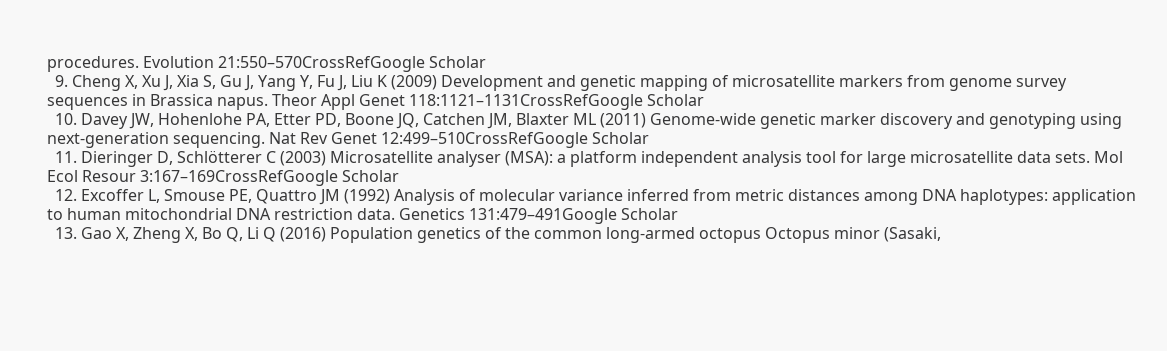procedures. Evolution 21:550–570CrossRefGoogle Scholar
  9. Cheng X, Xu J, Xia S, Gu J, Yang Y, Fu J, Liu K (2009) Development and genetic mapping of microsatellite markers from genome survey sequences in Brassica napus. Theor Appl Genet 118:1121–1131CrossRefGoogle Scholar
  10. Davey JW, Hohenlohe PA, Etter PD, Boone JQ, Catchen JM, Blaxter ML (2011) Genome-wide genetic marker discovery and genotyping using next-generation sequencing. Nat Rev Genet 12:499–510CrossRefGoogle Scholar
  11. Dieringer D, Schlötterer C (2003) Microsatellite analyser (MSA): a platform independent analysis tool for large microsatellite data sets. Mol Ecol Resour 3:167–169CrossRefGoogle Scholar
  12. Excoffer L, Smouse PE, Quattro JM (1992) Analysis of molecular variance inferred from metric distances among DNA haplotypes: application to human mitochondrial DNA restriction data. Genetics 131:479–491Google Scholar
  13. Gao X, Zheng X, Bo Q, Li Q (2016) Population genetics of the common long-armed octopus Octopus minor (Sasaki,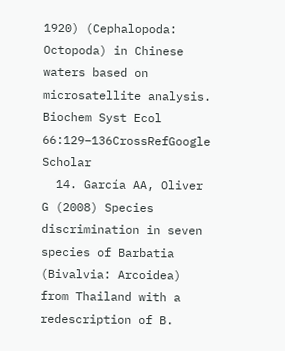1920) (Cephalopoda: Octopoda) in Chinese waters based on microsatellite analysis. Biochem Syst Ecol 66:129–136CrossRefGoogle Scholar
  14. García AA, Oliver G (2008) Species discrimination in seven species of Barbatia (Bivalvia: Arcoidea) from Thailand with a redescription of B.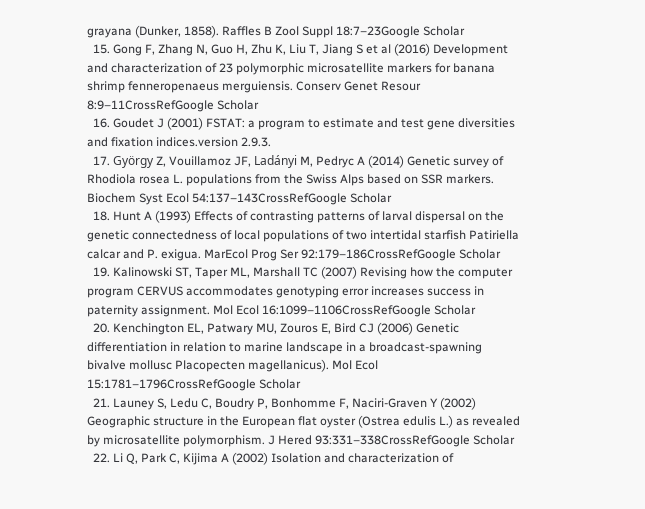grayana (Dunker, 1858). Raffles B Zool Suppl 18:7–23Google Scholar
  15. Gong F, Zhang N, Guo H, Zhu K, Liu T, Jiang S et al (2016) Development and characterization of 23 polymorphic microsatellite markers for banana shrimp fenneropenaeus merguiensis. Conserv Genet Resour 8:9–11CrossRefGoogle Scholar
  16. Goudet J (2001) FSTAT: a program to estimate and test gene diversities and fixation indices.version 2.9.3.
  17. György Z, Vouillamoz JF, Ladányi M, Pedryc A (2014) Genetic survey of Rhodiola rosea L. populations from the Swiss Alps based on SSR markers. Biochem Syst Ecol 54:137–143CrossRefGoogle Scholar
  18. Hunt A (1993) Effects of contrasting patterns of larval dispersal on the genetic connectedness of local populations of two intertidal starfish Patiriella calcar and P. exigua. MarEcol Prog Ser 92:179–186CrossRefGoogle Scholar
  19. Kalinowski ST, Taper ML, Marshall TC (2007) Revising how the computer program CERVUS accommodates genotyping error increases success in paternity assignment. Mol Ecol 16:1099–1106CrossRefGoogle Scholar
  20. Kenchington EL, Patwary MU, Zouros E, Bird CJ (2006) Genetic differentiation in relation to marine landscape in a broadcast-spawning bivalve mollusc Placopecten magellanicus). Mol Ecol 15:1781–1796CrossRefGoogle Scholar
  21. Launey S, Ledu C, Boudry P, Bonhomme F, Naciri-Graven Y (2002) Geographic structure in the European flat oyster (Ostrea edulis L.) as revealed by microsatellite polymorphism. J Hered 93:331–338CrossRefGoogle Scholar
  22. Li Q, Park C, Kijima A (2002) Isolation and characterization of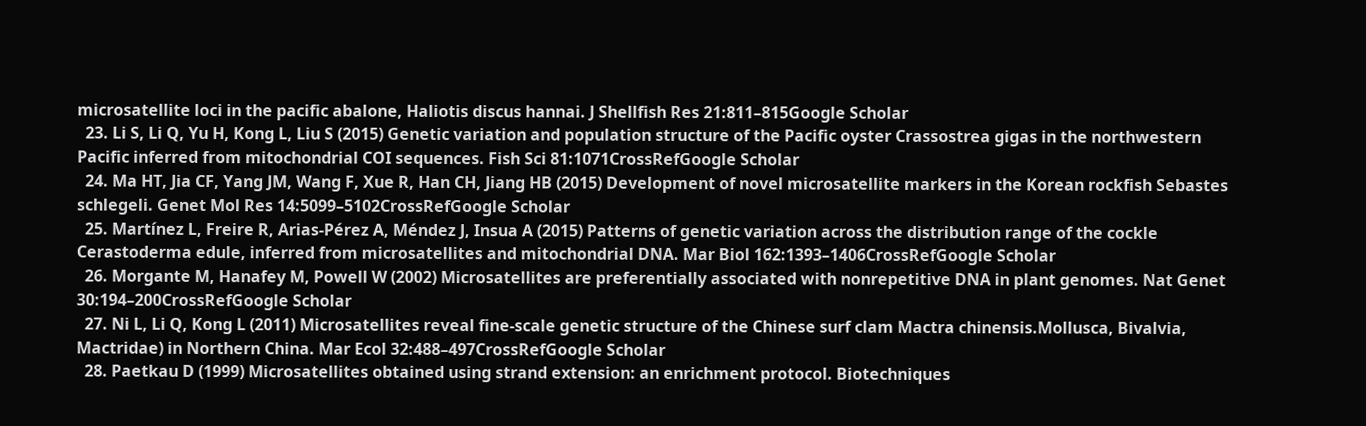microsatellite loci in the pacific abalone, Haliotis discus hannai. J Shellfish Res 21:811–815Google Scholar
  23. Li S, Li Q, Yu H, Kong L, Liu S (2015) Genetic variation and population structure of the Pacific oyster Crassostrea gigas in the northwestern Pacific inferred from mitochondrial COI sequences. Fish Sci 81:1071CrossRefGoogle Scholar
  24. Ma HT, Jia CF, Yang JM, Wang F, Xue R, Han CH, Jiang HB (2015) Development of novel microsatellite markers in the Korean rockfish Sebastes schlegeli. Genet Mol Res 14:5099–5102CrossRefGoogle Scholar
  25. Martínez L, Freire R, Arias-Pérez A, Méndez J, Insua A (2015) Patterns of genetic variation across the distribution range of the cockle Cerastoderma edule, inferred from microsatellites and mitochondrial DNA. Mar Biol 162:1393–1406CrossRefGoogle Scholar
  26. Morgante M, Hanafey M, Powell W (2002) Microsatellites are preferentially associated with nonrepetitive DNA in plant genomes. Nat Genet 30:194–200CrossRefGoogle Scholar
  27. Ni L, Li Q, Kong L (2011) Microsatellites reveal fine-scale genetic structure of the Chinese surf clam Mactra chinensis.Mollusca, Bivalvia, Mactridae) in Northern China. Mar Ecol 32:488–497CrossRefGoogle Scholar
  28. Paetkau D (1999) Microsatellites obtained using strand extension: an enrichment protocol. Biotechniques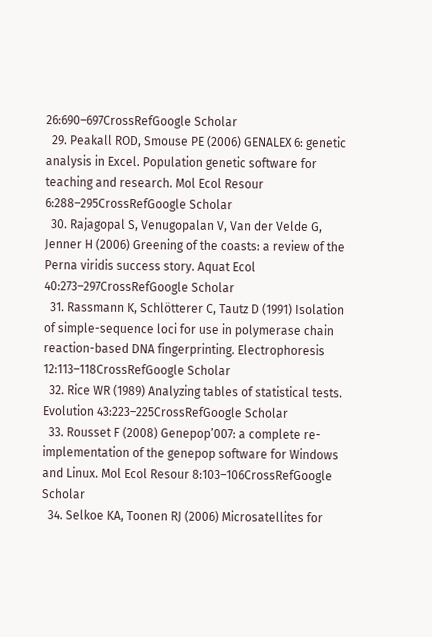26:690–697CrossRefGoogle Scholar
  29. Peakall ROD, Smouse PE (2006) GENALEX 6: genetic analysis in Excel. Population genetic software for teaching and research. Mol Ecol Resour 6:288–295CrossRefGoogle Scholar
  30. Rajagopal S, Venugopalan V, Van der Velde G, Jenner H (2006) Greening of the coasts: a review of the Perna viridis success story. Aquat Ecol 40:273–297CrossRefGoogle Scholar
  31. Rassmann K, Schlötterer C, Tautz D (1991) Isolation of simple-sequence loci for use in polymerase chain reaction-based DNA fingerprinting. Electrophoresis 12:113–118CrossRefGoogle Scholar
  32. Rice WR (1989) Analyzing tables of statistical tests. Evolution 43:223–225CrossRefGoogle Scholar
  33. Rousset F (2008) Genepop’007: a complete re-implementation of the genepop software for Windows and Linux. Mol Ecol Resour 8:103–106CrossRefGoogle Scholar
  34. Selkoe KA, Toonen RJ (2006) Microsatellites for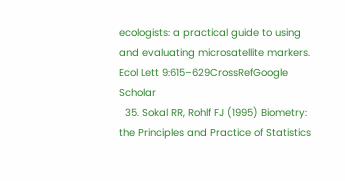ecologists: a practical guide to using and evaluating microsatellite markers. Ecol Lett 9:615–629CrossRefGoogle Scholar
  35. Sokal RR, Rohlf FJ (1995) Biometry: the Principles and Practice of Statistics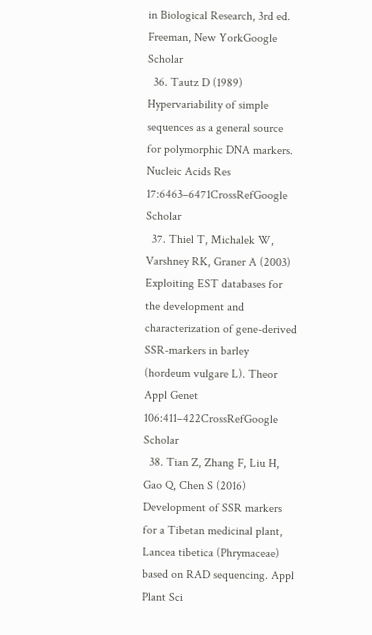in Biological Research, 3rd ed. Freeman, New YorkGoogle Scholar
  36. Tautz D (1989) Hypervariability of simple sequences as a general source for polymorphic DNA markers. Nucleic Acids Res 17:6463–6471CrossRefGoogle Scholar
  37. Thiel T, Michalek W, Varshney RK, Graner A (2003) Exploiting EST databases for the development and characterization of gene-derived SSR-markers in barley (hordeum vulgare L). Theor Appl Genet 106:411–422CrossRefGoogle Scholar
  38. Tian Z, Zhang F, Liu H, Gao Q, Chen S (2016) Development of SSR markers for a Tibetan medicinal plant, Lancea tibetica (Phrymaceae) based on RAD sequencing. Appl Plant Sci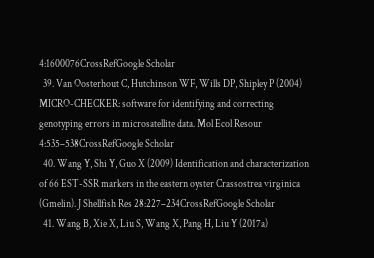4:1600076CrossRefGoogle Scholar
  39. Van Oosterhout C, Hutchinson WF, Wills DP, Shipley P (2004) MICRO-CHECKER: software for identifying and correcting genotyping errors in microsatellite data. Mol Ecol Resour 4:535–538CrossRefGoogle Scholar
  40. Wang Y, Shi Y, Guo X (2009) Identification and characterization of 66 EST-SSR markers in the eastern oyster Crassostrea virginica (Gmelin). J Shellfish Res 28:227–234CrossRefGoogle Scholar
  41. Wang B, Xie X, Liu S, Wang X, Pang H, Liu Y (2017a)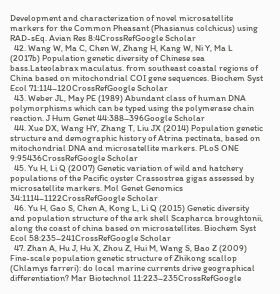Development and characterization of novel microsatellite markers for the Common Pheasant (Phasianus colchicus) using RAD-sEq. Avian Res 8:4CrossRefGoogle Scholar
  42. Wang W, Ma C, Chen W, Zhang H, Kang W, Ni Y, Ma L (2017b) Population genetic diversity of Chinese sea bass.Lateolabrax maculatus. from southeast coastal regions of China based on mitochondrial COI gene sequences. Biochem Syst Ecol 71:114–120CrossRefGoogle Scholar
  43. Weber JL, May PE (1989) Abundant class of human DNA polymorphisms which can be typed using the polymerase chain reaction. J Hum Genet 44:388–396Google Scholar
  44. Xue DX, Wang HY, Zhang T, Liu JX (2014) Population genetic structure and demographic history of Atrina pectinata, based on mitochondrial DNA and microsatellite markers. PLoS ONE 9:95436CrossRefGoogle Scholar
  45. Yu H, Li Q (2007) Genetic variation of wild and hatchery populations of the Pacific oyster Crassostrea gigas assessed by microsatellite markers. Mol Genet Genomics 34:1114–1122CrossRefGoogle Scholar
  46. Yu H, Gao S, Chen A, Kong L, Li Q (2015) Genetic diversity and population structure of the ark shell Scapharca broughtonii, along the coast of china based on microsatellites. Biochem Syst Ecol 58:235–241CrossRefGoogle Scholar
  47. Zhan A, Hu J, Hu X, Zhou Z, Hui M, Wang S, Bao Z (2009) Fine-scale population genetic structure of Zhikong scallop (Chlamys farreri): do local marine currents drive geographical differentiation? Mar Biotechnol 11:223–235CrossRefGoogle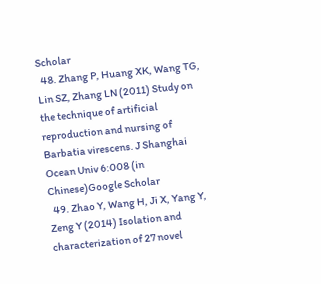Scholar
  48. Zhang P, Huang XK, Wang TG, Lin SZ, Zhang LN (2011) Study on the technique of artificial reproduction and nursing of Barbatia virescens. J Shanghai Ocean Univ 6:008 (in Chinese)Google Scholar
  49. Zhao Y, Wang H, Ji X, Yang Y, Zeng Y (2014) Isolation and characterization of 27 novel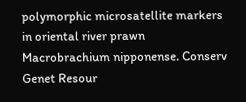polymorphic microsatellite markers in oriental river prawn Macrobrachium nipponense. Conserv Genet Resour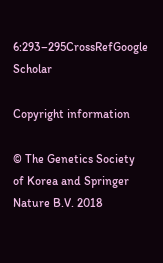6:293–295CrossRefGoogle Scholar

Copyright information

© The Genetics Society of Korea and Springer Nature B.V. 2018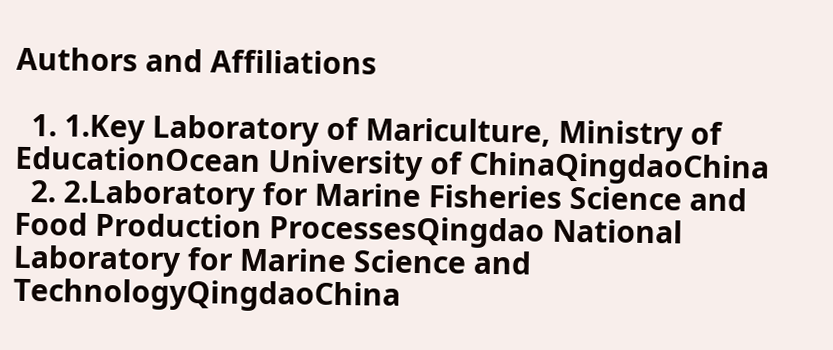Authors and Affiliations

  1. 1.Key Laboratory of Mariculture, Ministry of EducationOcean University of ChinaQingdaoChina
  2. 2.Laboratory for Marine Fisheries Science and Food Production ProcessesQingdao National Laboratory for Marine Science and TechnologyQingdaoChina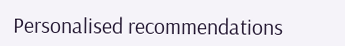Personalised recommendations